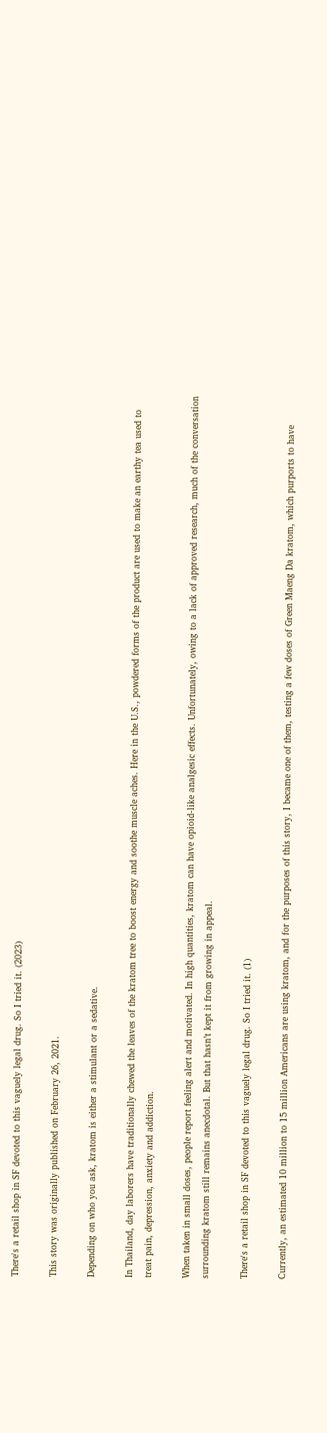There's a retail shop in SF devoted to this vaguely legal drug. So I tried it. (2023)

This story was originally published on February 26, 2021.

Depending on who you ask, kratom is either a stimulant or a sedative.

In Thailand, day laborers have traditionally chewed the leaves of the kratom tree to boost energy and soothe muscle aches. Here in the U.S., powdered forms of the product are used to make an earthy tea used to treat pain, depression, anxiety and addiction.

When taken in small doses, people report feeling alert and motivated. In high quantities, kratom can have opioid-like analgesic effects. Unfortunately, owing to a lack of approved research, much of the conversation surrounding kratom still remains anecdotal. But that hasn’t kept it from growing in appeal.

There's a retail shop in SF devoted to this vaguely legal drug. So I tried it. (1)

Currently, an estimated 10 million to 15 million Americans are using kratom, and for the purposes of this story, I became one of them, testing a few doses of Green Maeng Da kratom, which purports to have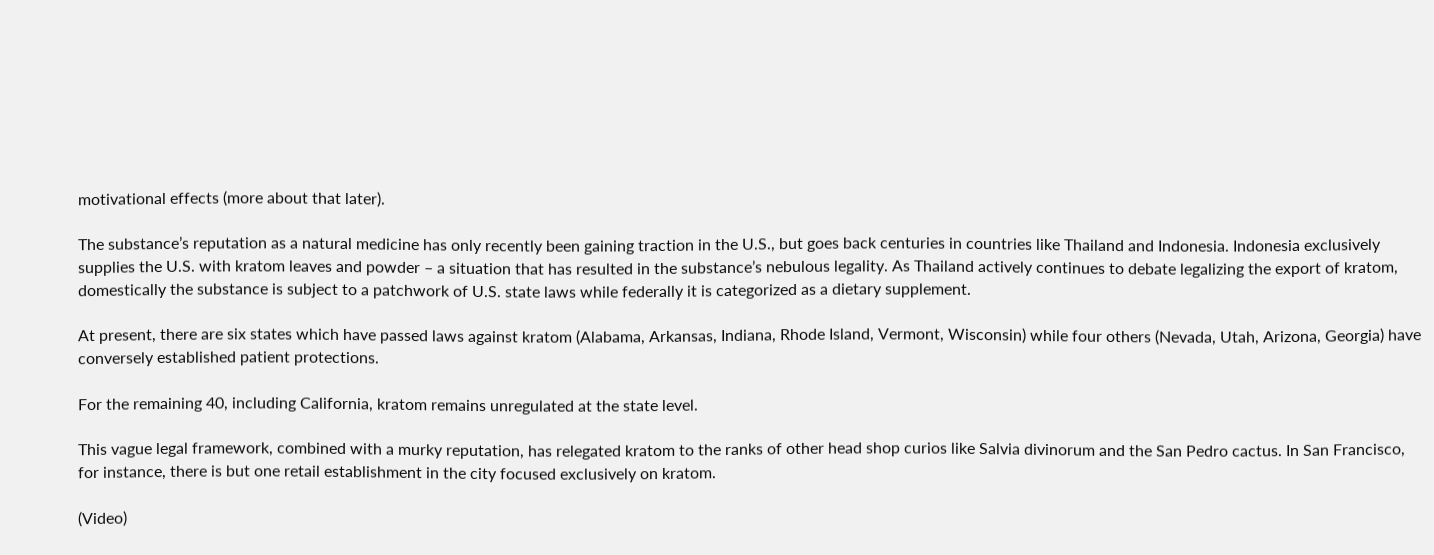motivational effects (more about that later).

The substance’s reputation as a natural medicine has only recently been gaining traction in the U.S., but goes back centuries in countries like Thailand and Indonesia. Indonesia exclusively supplies the U.S. with kratom leaves and powder – a situation that has resulted in the substance’s nebulous legality. As Thailand actively continues to debate legalizing the export of kratom, domestically the substance is subject to a patchwork of U.S. state laws while federally it is categorized as a dietary supplement.

At present, there are six states which have passed laws against kratom (Alabama, Arkansas, Indiana, Rhode Island, Vermont, Wisconsin) while four others (Nevada, Utah, Arizona, Georgia) have conversely established patient protections.

For the remaining 40, including California, kratom remains unregulated at the state level.

This vague legal framework, combined with a murky reputation, has relegated kratom to the ranks of other head shop curios like Salvia divinorum and the San Pedro cactus. In San Francisco, for instance, there is but one retail establishment in the city focused exclusively on kratom.

(Video)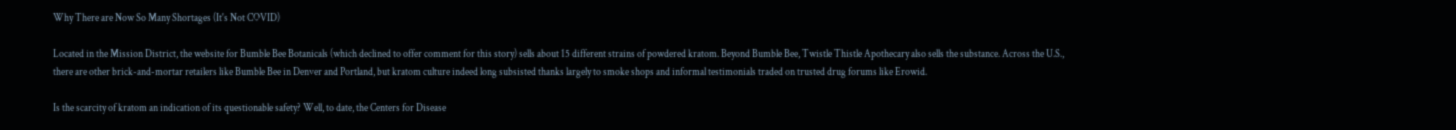Why There are Now So Many Shortages (It's Not COVID)

Located in the Mission District, the website for Bumble Bee Botanicals (which declined to offer comment for this story) sells about 15 different strains of powdered kratom. Beyond Bumble Bee, Twistle Thistle Apothecary also sells the substance. Across the U.S., there are other brick-and-mortar retailers like Bumble Bee in Denver and Portland, but kratom culture indeed long subsisted thanks largely to smoke shops and informal testimonials traded on trusted drug forums like Erowid.

Is the scarcity of kratom an indication of its questionable safety? Well, to date, the Centers for Disease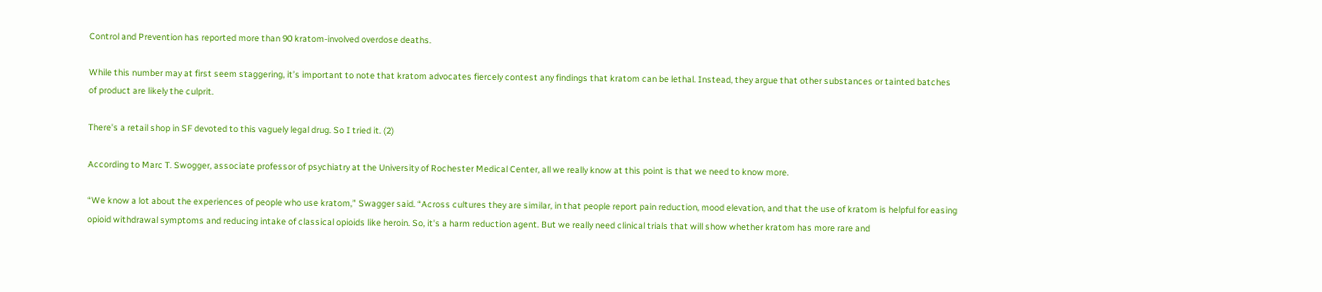Control and Prevention has reported more than 90 kratom-involved overdose deaths.

While this number may at first seem staggering, it’s important to note that kratom advocates fiercely contest any findings that kratom can be lethal. Instead, they argue that other substances or tainted batches of product are likely the culprit.

There's a retail shop in SF devoted to this vaguely legal drug. So I tried it. (2)

According to Marc T. Swogger, associate professor of psychiatry at the University of Rochester Medical Center, all we really know at this point is that we need to know more.

“We know a lot about the experiences of people who use kratom,” Swagger said. “Across cultures they are similar, in that people report pain reduction, mood elevation, and that the use of kratom is helpful for easing opioid withdrawal symptoms and reducing intake of classical opioids like heroin. So, it's a harm reduction agent. But we really need clinical trials that will show whether kratom has more rare and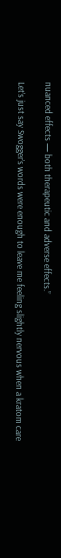nuanced effects — both therapeutic and adverse effects.”

Let’s just say Swogger’s words were enough to leave me feeling slightly nervous when a kratom care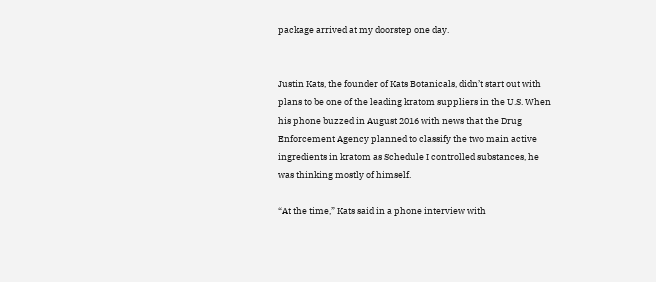package arrived at my doorstep one day.


Justin Kats, the founder of Kats Botanicals, didn’t start out with plans to be one of the leading kratom suppliers in the U.S. When his phone buzzed in August 2016 with news that the Drug Enforcement Agency planned to classify the two main active ingredients in kratom as Schedule I controlled substances, he was thinking mostly of himself.

“At the time,” Kats said in a phone interview with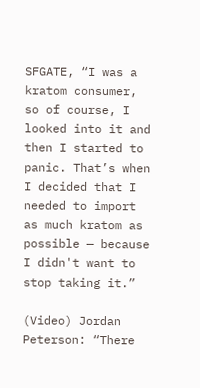SFGATE, “I was a kratom consumer, so of course, I looked into it and then I started to panic. That’s when I decided that I needed to import as much kratom as possible — because I didn't want to stop taking it.”

(Video) Jordan Peterson: “There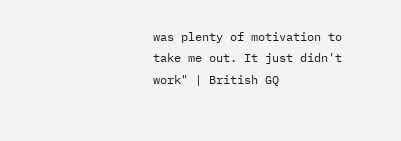was plenty of motivation to take me out. It just didn't work" | British GQ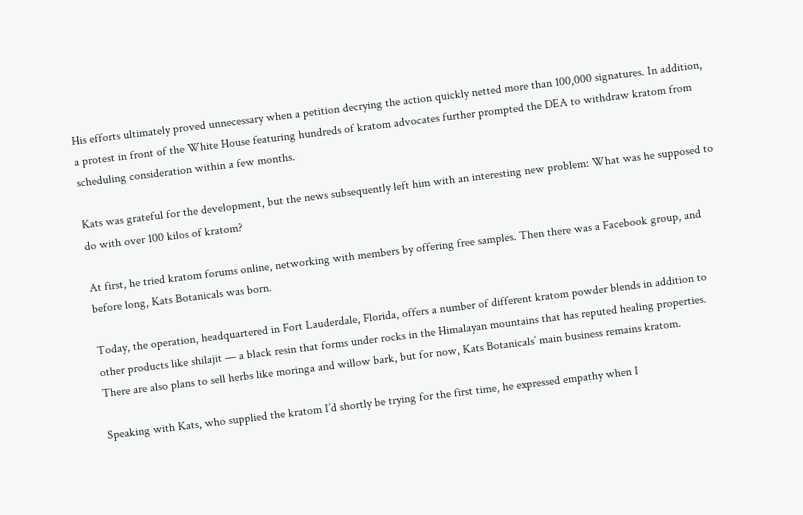His efforts ultimately proved unnecessary when a petition decrying the action quickly netted more than 100,000 signatures. In addition, a protest in front of the White House featuring hundreds of kratom advocates further prompted the DEA to withdraw kratom from scheduling consideration within a few months.

Kats was grateful for the development, but the news subsequently left him with an interesting new problem: What was he supposed to do with over 100 kilos of kratom?

At first, he tried kratom forums online, networking with members by offering free samples. Then there was a Facebook group, and before long, Kats Botanicals was born.

Today, the operation, headquartered in Fort Lauderdale, Florida, offers a number of different kratom powder blends in addition to other products like shilajit — a black resin that forms under rocks in the Himalayan mountains that has reputed healing properties. There are also plans to sell herbs like moringa and willow bark, but for now, Kats Botanicals’ main business remains kratom.

Speaking with Kats, who supplied the kratom I’d shortly be trying for the first time, he expressed empathy when I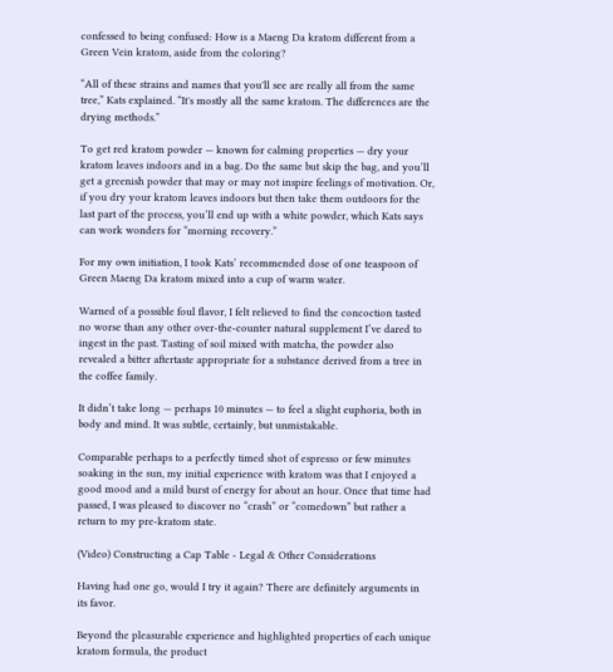confessed to being confused: How is a Maeng Da kratom different from a Green Vein kratom, aside from the coloring?

“All of these strains and names that you'll see are really all from the same tree,” Kats explained. “It's mostly all the same kratom. The differences are the drying methods.”

To get red kratom powder — known for calming properties — dry your kratom leaves indoors and in a bag. Do the same but skip the bag, and you’ll get a greenish powder that may or may not inspire feelings of motivation. Or, if you dry your kratom leaves indoors but then take them outdoors for the last part of the process, you’ll end up with a white powder, which Kats says can work wonders for “morning recovery.”

For my own initiation, I took Kats’ recommended dose of one teaspoon of Green Maeng Da kratom mixed into a cup of warm water.

Warned of a possible foul flavor, I felt relieved to find the concoction tasted no worse than any other over-the-counter natural supplement I’ve dared to ingest in the past. Tasting of soil mixed with matcha, the powder also revealed a bitter aftertaste appropriate for a substance derived from a tree in the coffee family.

It didn’t take long — perhaps 10 minutes — to feel a slight euphoria, both in body and mind. It was subtle, certainly, but unmistakable.

Comparable perhaps to a perfectly timed shot of espresso or few minutes soaking in the sun, my initial experience with kratom was that I enjoyed a good mood and a mild burst of energy for about an hour. Once that time had passed, I was pleased to discover no “crash” or “comedown” but rather a return to my pre-kratom state.

(Video) Constructing a Cap Table - Legal & Other Considerations

Having had one go, would I try it again? There are definitely arguments in its favor.

Beyond the pleasurable experience and highlighted properties of each unique kratom formula, the product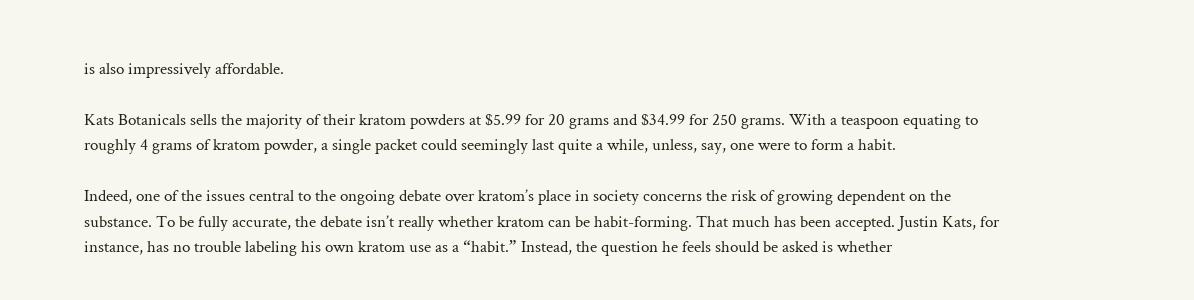is also impressively affordable.

Kats Botanicals sells the majority of their kratom powders at $5.99 for 20 grams and $34.99 for 250 grams. With a teaspoon equating to roughly 4 grams of kratom powder, a single packet could seemingly last quite a while, unless, say, one were to form a habit.

Indeed, one of the issues central to the ongoing debate over kratom’s place in society concerns the risk of growing dependent on the substance. To be fully accurate, the debate isn’t really whether kratom can be habit-forming. That much has been accepted. Justin Kats, for instance, has no trouble labeling his own kratom use as a “habit.” Instead, the question he feels should be asked is whether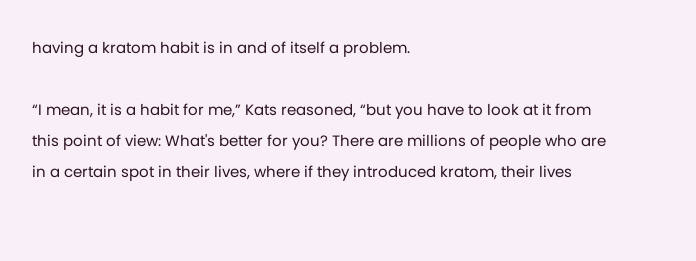having a kratom habit is in and of itself a problem.

“I mean, it is a habit for me,” Kats reasoned, “but you have to look at it from this point of view: What's better for you? There are millions of people who are in a certain spot in their lives, where if they introduced kratom, their lives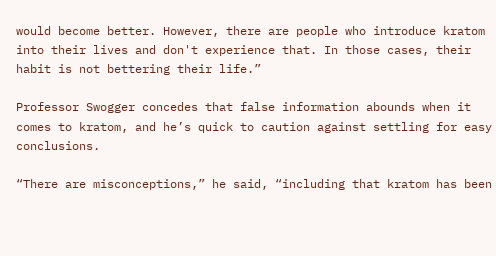would become better. However, there are people who introduce kratom into their lives and don't experience that. In those cases, their habit is not bettering their life.”

Professor Swogger concedes that false information abounds when it comes to kratom, and he’s quick to caution against settling for easy conclusions.

“There are misconceptions,” he said, “including that kratom has been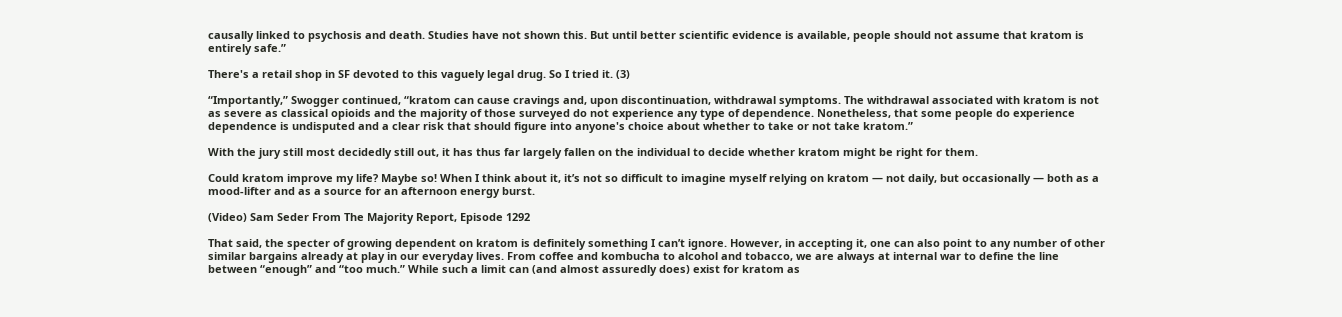causally linked to psychosis and death. Studies have not shown this. But until better scientific evidence is available, people should not assume that kratom is entirely safe.”

There's a retail shop in SF devoted to this vaguely legal drug. So I tried it. (3)

“Importantly,” Swogger continued, “kratom can cause cravings and, upon discontinuation, withdrawal symptoms. The withdrawal associated with kratom is not as severe as classical opioids and the majority of those surveyed do not experience any type of dependence. Nonetheless, that some people do experience dependence is undisputed and a clear risk that should figure into anyone's choice about whether to take or not take kratom.”

With the jury still most decidedly still out, it has thus far largely fallen on the individual to decide whether kratom might be right for them.

Could kratom improve my life? Maybe so! When I think about it, it’s not so difficult to imagine myself relying on kratom — not daily, but occasionally — both as a mood-lifter and as a source for an afternoon energy burst.

(Video) Sam Seder From The Majority Report, Episode 1292

That said, the specter of growing dependent on kratom is definitely something I can’t ignore. However, in accepting it, one can also point to any number of other similar bargains already at play in our everyday lives. From coffee and kombucha to alcohol and tobacco, we are always at internal war to define the line between “enough” and “too much.” While such a limit can (and almost assuredly does) exist for kratom as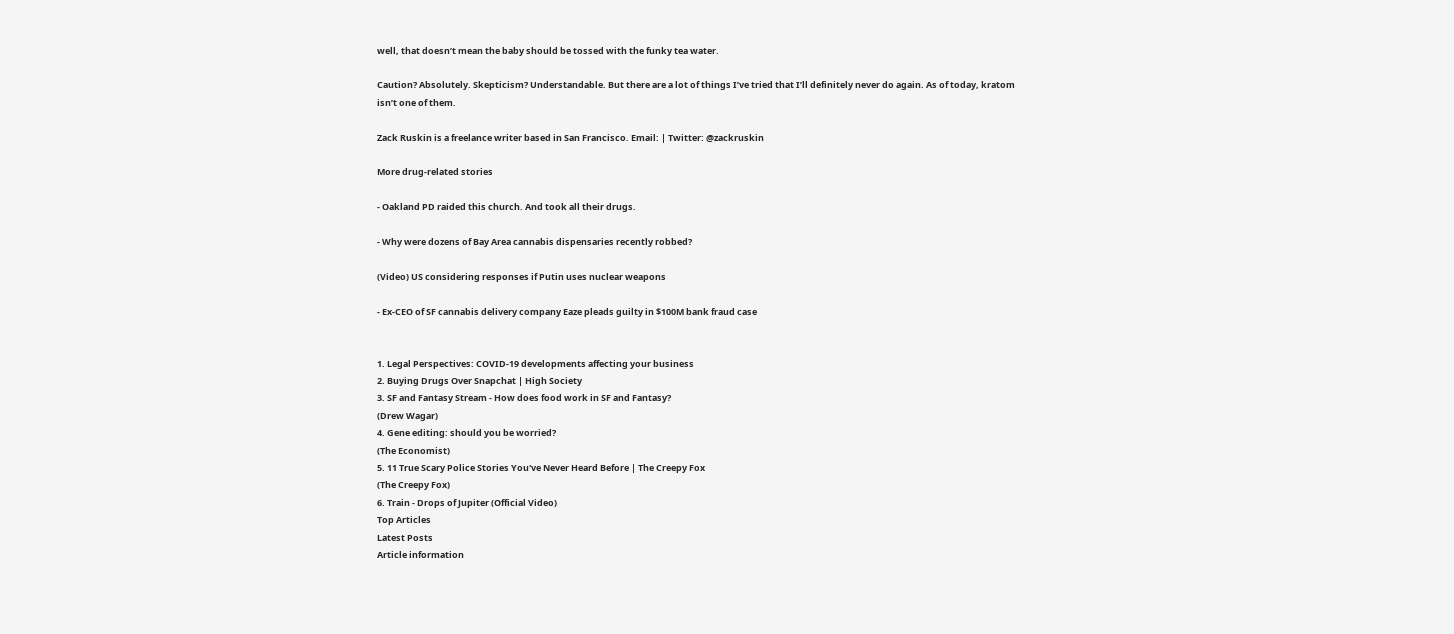well, that doesn’t mean the baby should be tossed with the funky tea water.

Caution? Absolutely. Skepticism? Understandable. But there are a lot of things I’ve tried that I’ll definitely never do again. As of today, kratom isn’t one of them.

Zack Ruskin is a freelance writer based in San Francisco. Email: | Twitter: @zackruskin

More drug-related stories

- Oakland PD raided this church. And took all their drugs.

- Why were dozens of Bay Area cannabis dispensaries recently robbed?

(Video) US considering responses if Putin uses nuclear weapons

- Ex-CEO of SF cannabis delivery company Eaze pleads guilty in $100M bank fraud case


1. Legal Perspectives: COVID-19 developments affecting your business
2. Buying Drugs Over Snapchat | High Society
3. SF and Fantasy Stream - How does food work in SF and Fantasy?
(Drew Wagar)
4. Gene editing: should you be worried?
(The Economist)
5. 11 True Scary Police Stories You've Never Heard Before | The Creepy Fox
(The Creepy Fox)
6. Train - Drops of Jupiter (Official Video)
Top Articles
Latest Posts
Article information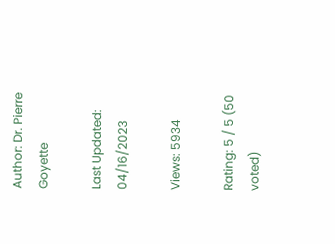Author: Dr. Pierre Goyette

Last Updated: 04/16/2023

Views: 5934

Rating: 5 / 5 (50 voted)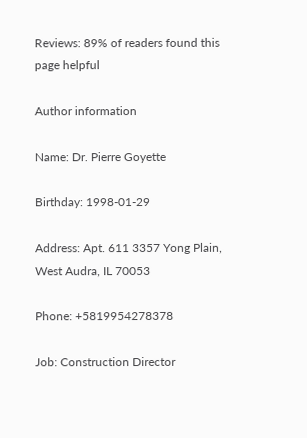Reviews: 89% of readers found this page helpful

Author information

Name: Dr. Pierre Goyette

Birthday: 1998-01-29

Address: Apt. 611 3357 Yong Plain, West Audra, IL 70053

Phone: +5819954278378

Job: Construction Director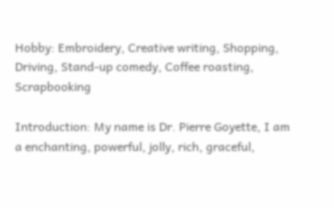Hobby: Embroidery, Creative writing, Shopping, Driving, Stand-up comedy, Coffee roasting, Scrapbooking

Introduction: My name is Dr. Pierre Goyette, I am a enchanting, powerful, jolly, rich, graceful,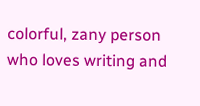colorful, zany person who loves writing and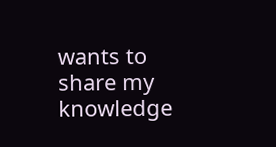wants to share my knowledge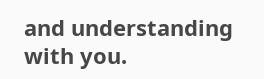and understanding with you.